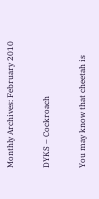Monthly Archives: February 2010

DYKS – Cockroach

You may know that cheetah is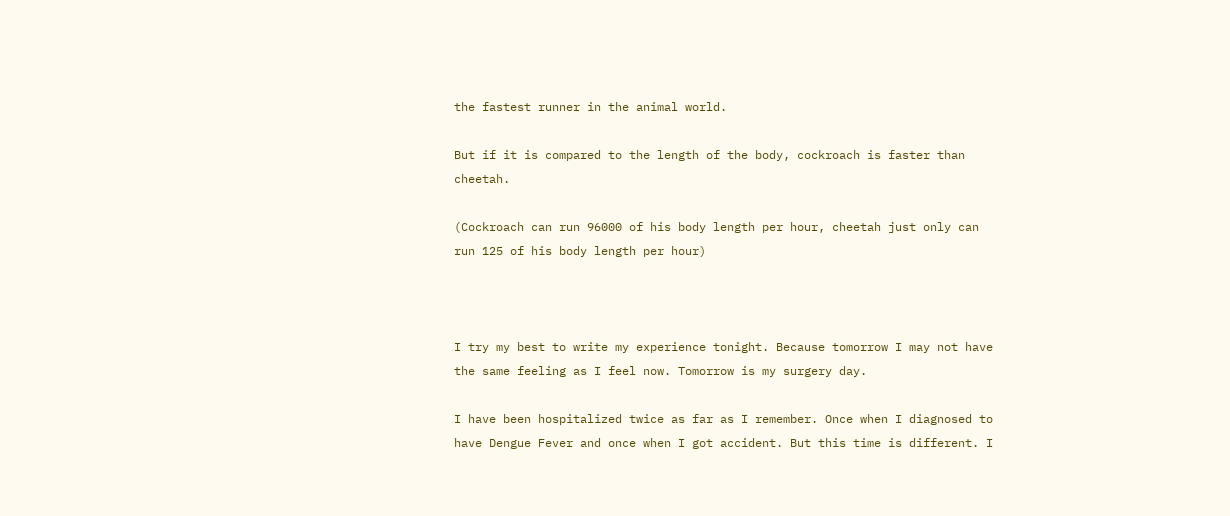the fastest runner in the animal world.

But if it is compared to the length of the body, cockroach is faster than cheetah.

(Cockroach can run 96000 of his body length per hour, cheetah just only can run 125 of his body length per hour)



I try my best to write my experience tonight. Because tomorrow I may not have the same feeling as I feel now. Tomorrow is my surgery day.

I have been hospitalized twice as far as I remember. Once when I diagnosed to have Dengue Fever and once when I got accident. But this time is different. I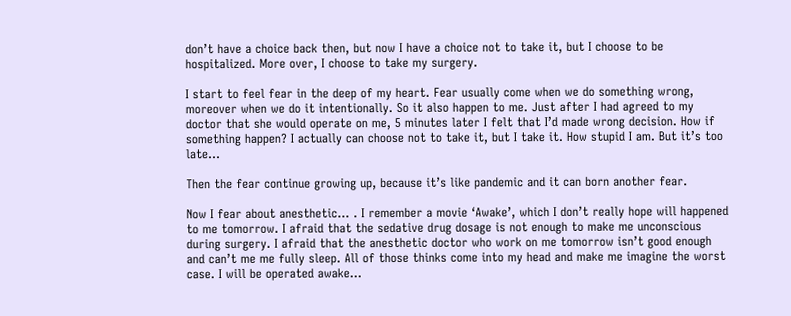don’t have a choice back then, but now I have a choice not to take it, but I choose to be hospitalized. More over, I choose to take my surgery.

I start to feel fear in the deep of my heart. Fear usually come when we do something wrong, moreover when we do it intentionally. So it also happen to me. Just after I had agreed to my doctor that she would operate on me, 5 minutes later I felt that I’d made wrong decision. How if something happen? I actually can choose not to take it, but I take it. How stupid I am. But it’s too late…

Then the fear continue growing up, because it’s like pandemic and it can born another fear.

Now I fear about anesthetic… . I remember a movie ‘Awake’, which I don’t really hope will happened to me tomorrow. I afraid that the sedative drug dosage is not enough to make me unconscious during surgery. I afraid that the anesthetic doctor who work on me tomorrow isn’t good enough and can’t me me fully sleep. All of those thinks come into my head and make me imagine the worst case. I will be operated awake…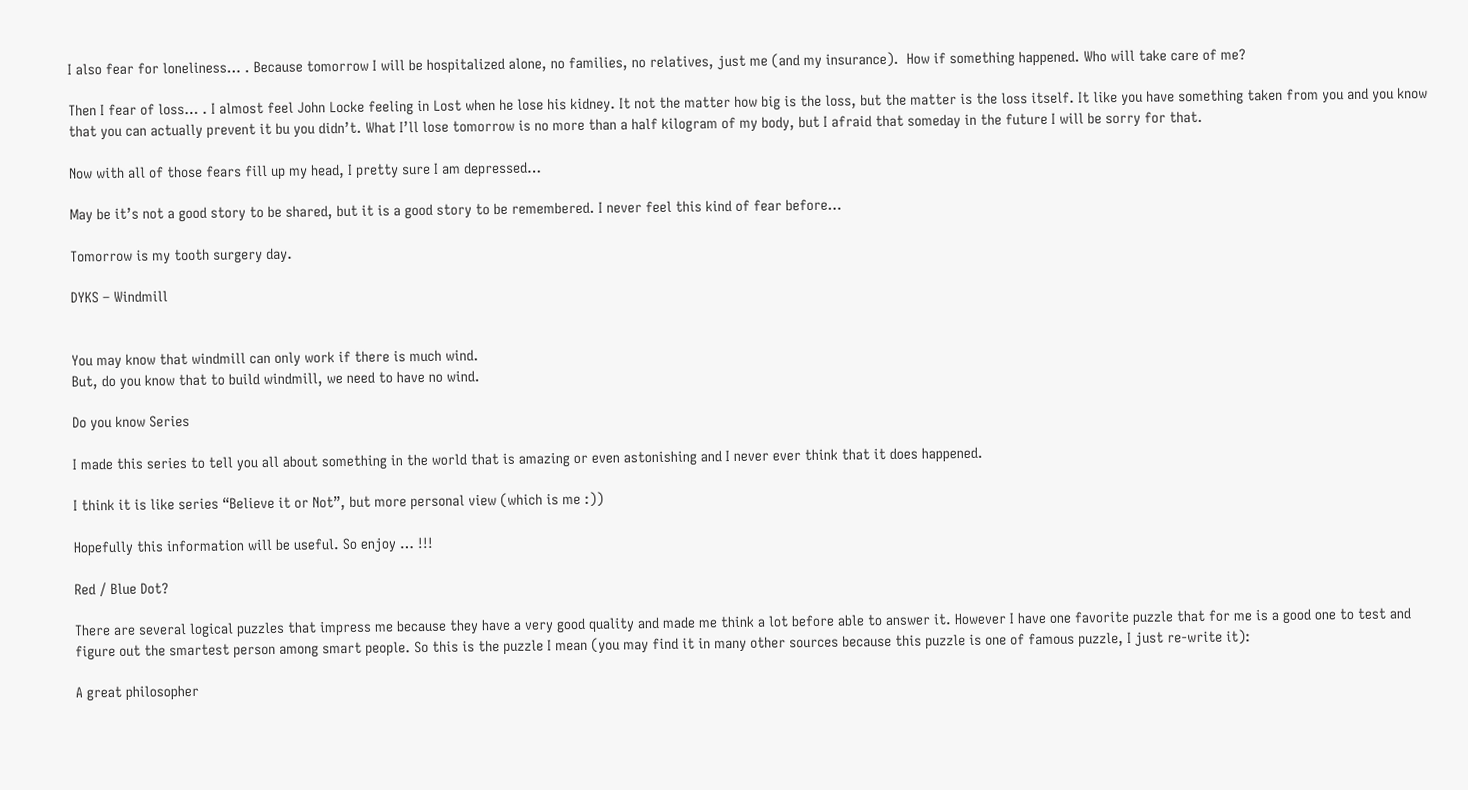I also fear for loneliness… . Because tomorrow I will be hospitalized alone, no families, no relatives, just me (and my insurance).  How if something happened. Who will take care of me?

Then I fear of loss… . I almost feel John Locke feeling in Lost when he lose his kidney. It not the matter how big is the loss, but the matter is the loss itself. It like you have something taken from you and you know that you can actually prevent it bu you didn’t. What I’ll lose tomorrow is no more than a half kilogram of my body, but I afraid that someday in the future I will be sorry for that.

Now with all of those fears fill up my head, I pretty sure I am depressed…

May be it’s not a good story to be shared, but it is a good story to be remembered. I never feel this kind of fear before…

Tomorrow is my tooth surgery day.

DYKS – Windmill


You may know that windmill can only work if there is much wind.
But, do you know that to build windmill, we need to have no wind.

Do you know Series

I made this series to tell you all about something in the world that is amazing or even astonishing and I never ever think that it does happened.

I think it is like series “Believe it or Not”, but more personal view (which is me :))

Hopefully this information will be useful. So enjoy … !!!

Red / Blue Dot?

There are several logical puzzles that impress me because they have a very good quality and made me think a lot before able to answer it. However I have one favorite puzzle that for me is a good one to test and figure out the smartest person among smart people. So this is the puzzle I mean (you may find it in many other sources because this puzzle is one of famous puzzle, I just re-write it):

A great philosopher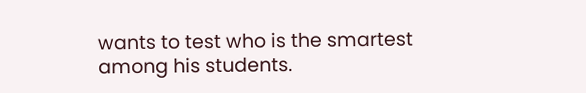wants to test who is the smartest among his students.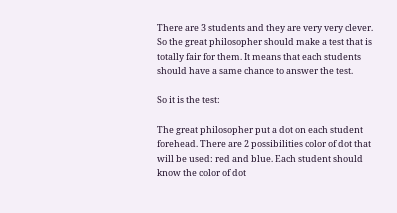There are 3 students and they are very very clever. So the great philosopher should make a test that is totally fair for them. It means that each students should have a same chance to answer the test.

So it is the test:

The great philosopher put a dot on each student forehead. There are 2 possibilities color of dot that will be used: red and blue. Each student should know the color of dot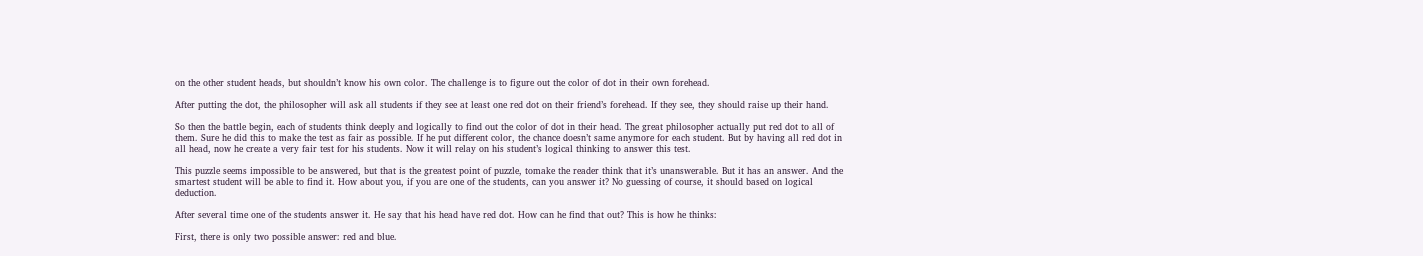on the other student heads, but shouldn’t know his own color. The challenge is to figure out the color of dot in their own forehead.

After putting the dot, the philosopher will ask all students if they see at least one red dot on their friend’s forehead. If they see, they should raise up their hand.

So then the battle begin, each of students think deeply and logically to find out the color of dot in their head. The great philosopher actually put red dot to all of them. Sure he did this to make the test as fair as possible. If he put different color, the chance doesn’t same anymore for each student. But by having all red dot in all head, now he create a very fair test for his students. Now it will relay on his student’s logical thinking to answer this test.

This puzzle seems impossible to be answered, but that is the greatest point of puzzle, tomake the reader think that it’s unanswerable. But it has an answer. And the smartest student will be able to find it. How about you, if you are one of the students, can you answer it? No guessing of course, it should based on logical deduction.

After several time one of the students answer it. He say that his head have red dot. How can he find that out? This is how he thinks:

First, there is only two possible answer: red and blue.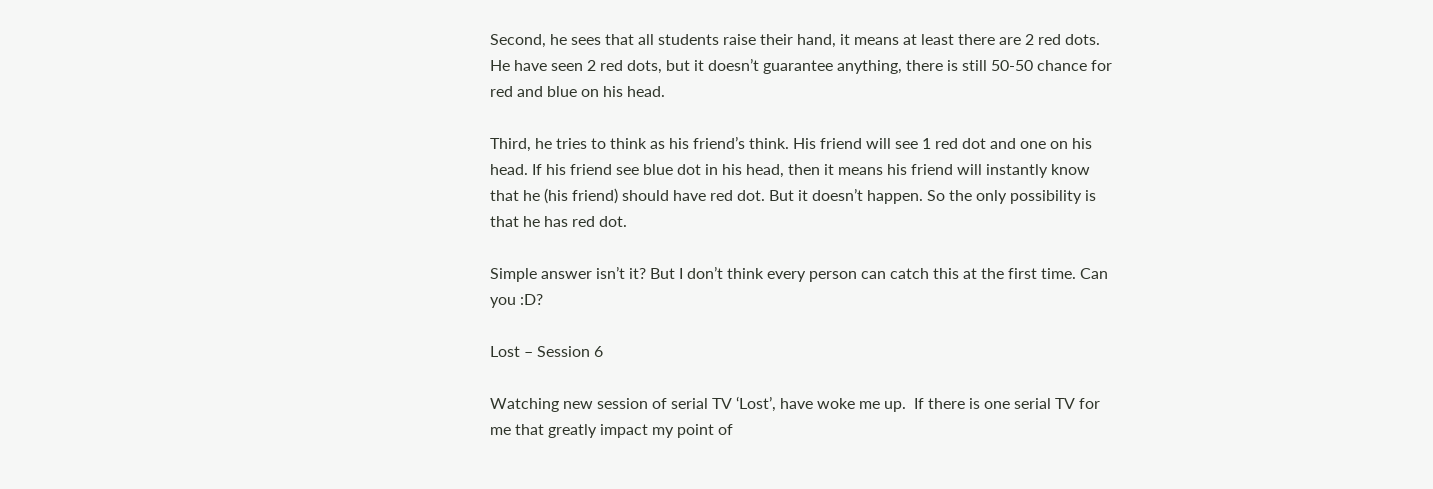Second, he sees that all students raise their hand, it means at least there are 2 red dots. He have seen 2 red dots, but it doesn’t guarantee anything, there is still 50-50 chance for red and blue on his head.

Third, he tries to think as his friend’s think. His friend will see 1 red dot and one on his head. If his friend see blue dot in his head, then it means his friend will instantly know that he (his friend) should have red dot. But it doesn’t happen. So the only possibility is that he has red dot.

Simple answer isn’t it? But I don’t think every person can catch this at the first time. Can you :D?

Lost – Session 6

Watching new session of serial TV ‘Lost’, have woke me up.  If there is one serial TV for me that greatly impact my point of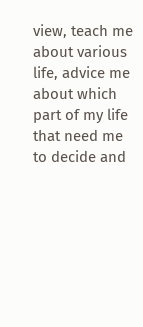view, teach me about various life, advice me about which part of my life that need me to decide and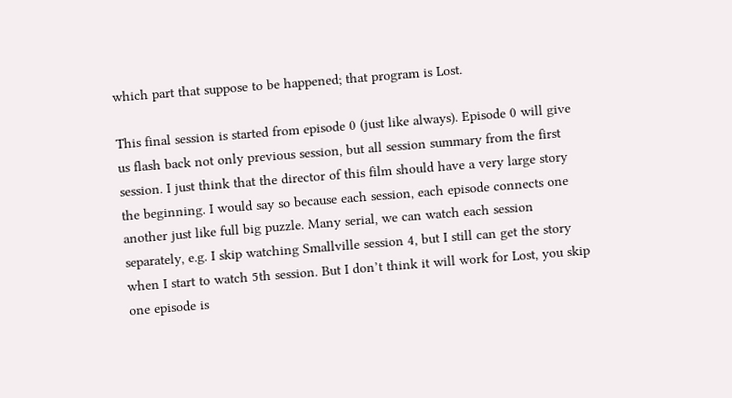which part that suppose to be happened; that program is Lost.

This final session is started from episode 0 (just like always). Episode 0 will give us flash back not only previous session, but all session summary from the first session. I just think that the director of this film should have a very large story the beginning. I would say so because each session, each episode connects one another just like full big puzzle. Many serial, we can watch each session separately, e.g. I skip watching Smallville session 4, but I still can get the story when I start to watch 5th session. But I don’t think it will work for Lost, you skip one episode is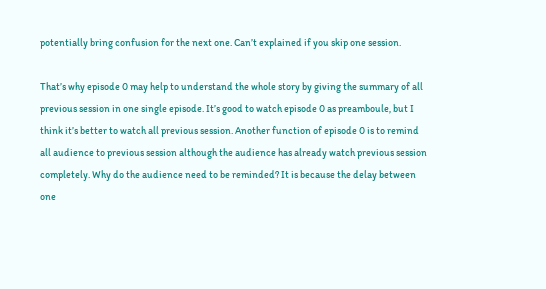potentially bring confusion for the next one. Can’t explained if you skip one session.

That’s why episode 0 may help to understand the whole story by giving the summary of all previous session in one single episode. It’s good to watch episode 0 as preamboule, but I think it’s better to watch all previous session. Another function of episode 0 is to remind all audience to previous session although the audience has already watch previous session completely. Why do the audience need to be reminded? It is because the delay between one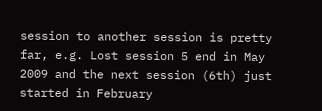session to another session is pretty far, e.g. Lost session 5 end in May 2009 and the next session (6th) just started in February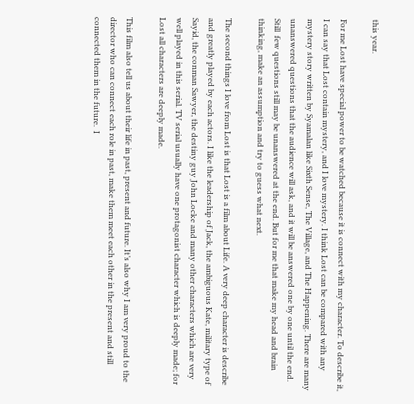this year.

For me Lost have special power to be watched because it is connect with my character. To describe it, I can say that Lost contain mystery, and I love mystery. I think Lost can be compared with any mystery story written by Syamalan like Sixth Sense, The Village, and The Happening. There are many unanswered questions that the audience will ask, and it will be answered one by one until the end. Still  few questions still may be unanswered at the end. But for me that make my head and brain thinking, make an assumption and try to guess what next.

The second things I love from Lost is that Lost is a film about Life. A very deep character is describe and greatly played by each actors. I like the leadership of Jack, the ambiguous Kate, military type of Sayid, the conman Sawyer, the destiny guy John Locke and many other characters which are very well played in this serial. TV serial usually have one protagonist character which is deeply made; for Lost all characters are deeply made.

This film also tell us about their life in past, present and future. It’s also why I am very proud to the director who can connect each role in past, make them meet each other in the present and still connected them in the future.  I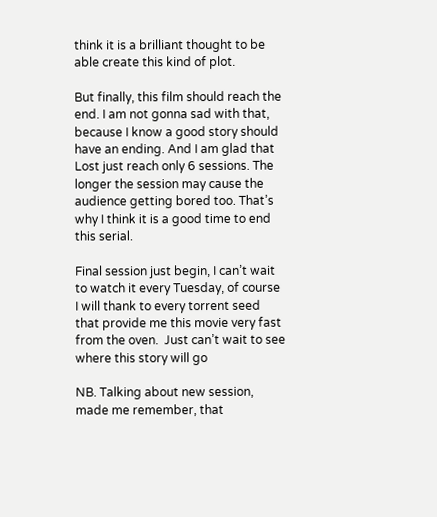think it is a brilliant thought to be able create this kind of plot.

But finally, this film should reach the end. I am not gonna sad with that, because I know a good story should have an ending. And I am glad that Lost just reach only 6 sessions. The longer the session may cause the audience getting bored too. That’s why I think it is a good time to end this serial.

Final session just begin, I can’t wait to watch it every Tuesday, of course I will thank to every torrent seed that provide me this movie very fast from the oven.  Just can’t wait to see where this story will go

NB. Talking about new session, made me remember, that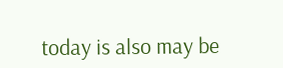today is also may be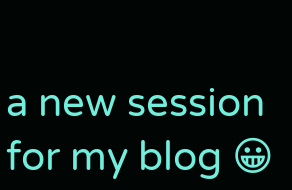a new session for my blog 😀